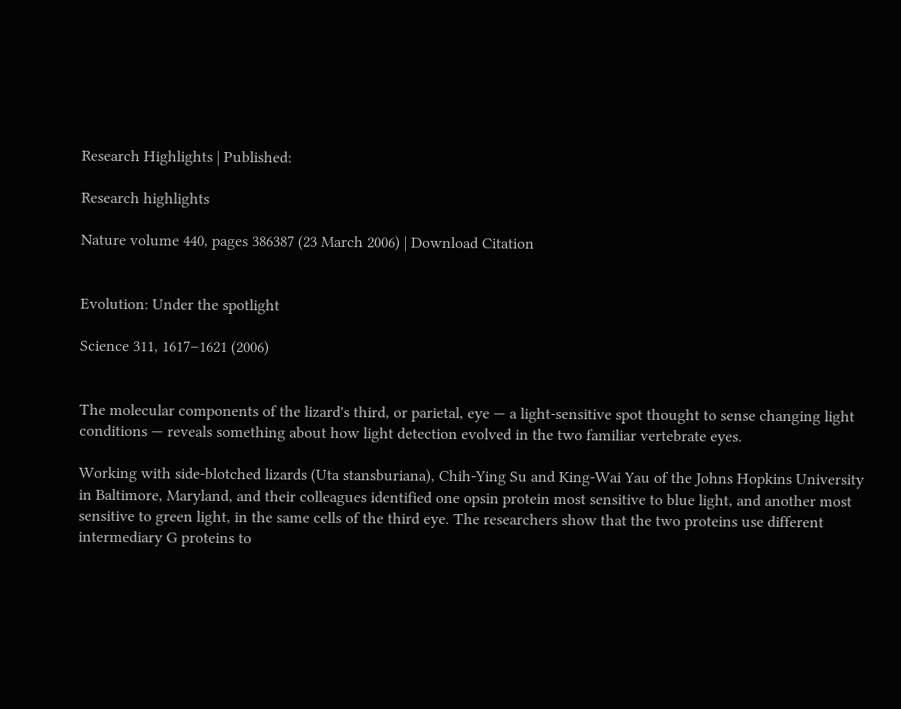Research Highlights | Published:

Research highlights

Nature volume 440, pages 386387 (23 March 2006) | Download Citation


Evolution: Under the spotlight

Science 311, 1617–1621 (2006)


The molecular components of the lizard's third, or parietal, eye — a light-sensitive spot thought to sense changing light conditions — reveals something about how light detection evolved in the two familiar vertebrate eyes.

Working with side-blotched lizards (Uta stansburiana), Chih-Ying Su and King-Wai Yau of the Johns Hopkins University in Baltimore, Maryland, and their colleagues identified one opsin protein most sensitive to blue light, and another most sensitive to green light, in the same cells of the third eye. The researchers show that the two proteins use different intermediary G proteins to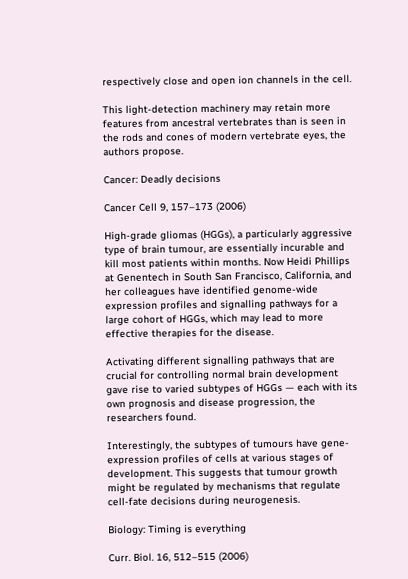respectively close and open ion channels in the cell.

This light-detection machinery may retain more features from ancestral vertebrates than is seen in the rods and cones of modern vertebrate eyes, the authors propose.

Cancer: Deadly decisions

Cancer Cell 9, 157–173 (2006)

High-grade gliomas (HGGs), a particularly aggressive type of brain tumour, are essentially incurable and kill most patients within months. Now Heidi Phillips at Genentech in South San Francisco, California, and her colleagues have identified genome-wide expression profiles and signalling pathways for a large cohort of HGGs, which may lead to more effective therapies for the disease.

Activating different signalling pathways that are crucial for controlling normal brain development gave rise to varied subtypes of HGGs — each with its own prognosis and disease progression, the researchers found.

Interestingly, the subtypes of tumours have gene-expression profiles of cells at various stages of development. This suggests that tumour growth might be regulated by mechanisms that regulate cell-fate decisions during neurogenesis.

Biology: Timing is everything

Curr. Biol. 16, 512–515 (2006)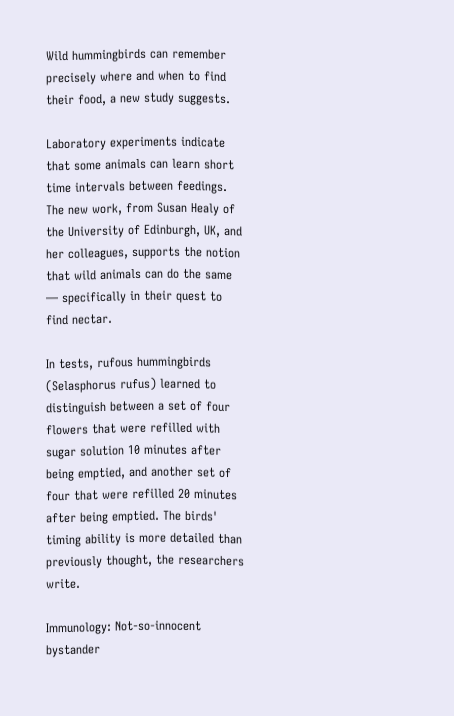Wild hummingbirds can remember precisely where and when to find their food, a new study suggests.

Laboratory experiments indicate that some animals can learn short time intervals between feedings. The new work, from Susan Healy of the University of Edinburgh, UK, and her colleagues, supports the notion that wild animals can do the same — specifically in their quest to find nectar.

In tests, rufous hummingbirds (Selasphorus rufus) learned to distinguish between a set of four flowers that were refilled with sugar solution 10 minutes after being emptied, and another set of four that were refilled 20 minutes after being emptied. The birds' timing ability is more detailed than previously thought, the researchers write.

Immunology: Not-so-innocent bystander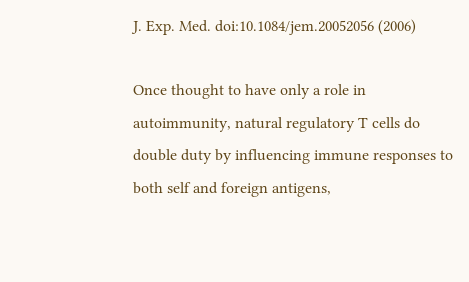J. Exp. Med. doi:10.1084/jem.20052056 (2006)

Once thought to have only a role in autoimmunity, natural regulatory T cells do double duty by influencing immune responses to both self and foreign antigens,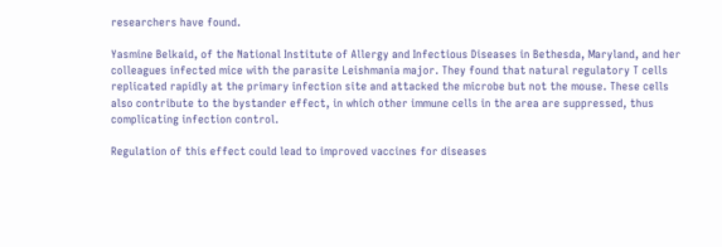researchers have found.

Yasmine Belkaid, of the National Institute of Allergy and Infectious Diseases in Bethesda, Maryland, and her colleagues infected mice with the parasite Leishmania major. They found that natural regulatory T cells replicated rapidly at the primary infection site and attacked the microbe but not the mouse. These cells also contribute to the bystander effect, in which other immune cells in the area are suppressed, thus complicating infection control.

Regulation of this effect could lead to improved vaccines for diseases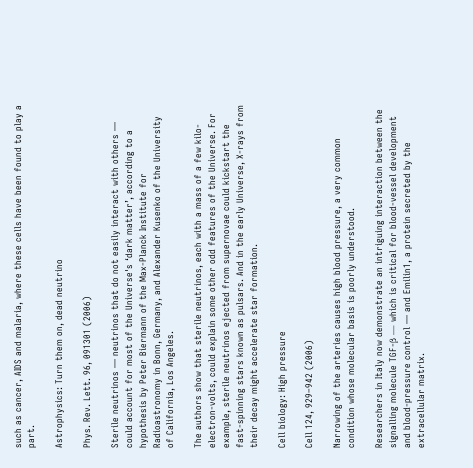such as cancer, AIDS and malaria, where these cells have been found to play a part.

Astrophysics: Turn them on, dead neutrino

Phys. Rev. Lett. 96, 091301 (2006)

Sterile neutrinos — neutrinos that do not easily interact with others — could account for most of the Universe's ‘dark matter’, according to a hypothesis by Peter Biermann of the Max-Planck Institute for Radioastronomy in Bonn, Germany, and Alexander Kusenko of the University of California, Los Angeles.

The authors show that sterile neutrinos, each with a mass of a few kilo-electron-volts, could explain some other odd features of the Universe. For example, sterile neutrinos ejected from supernovae could kickstart the fast-spinning stars known as pulsars. And in the early Universe, X-rays from their decay might accelerate star formation.

Cell biology: High pressure

Cell 124, 929–942 (2006)

Narrowing of the arteries causes high blood pressure, a very common condition whose molecular basis is poorly understood.

Researchers in Italy now demonstrate an intriguing interaction between the signalling molecule TGF-β — which is critical for blood-vessel development and blood-pressure control — and Emilin1, a protein secreted by the extracellular matrix.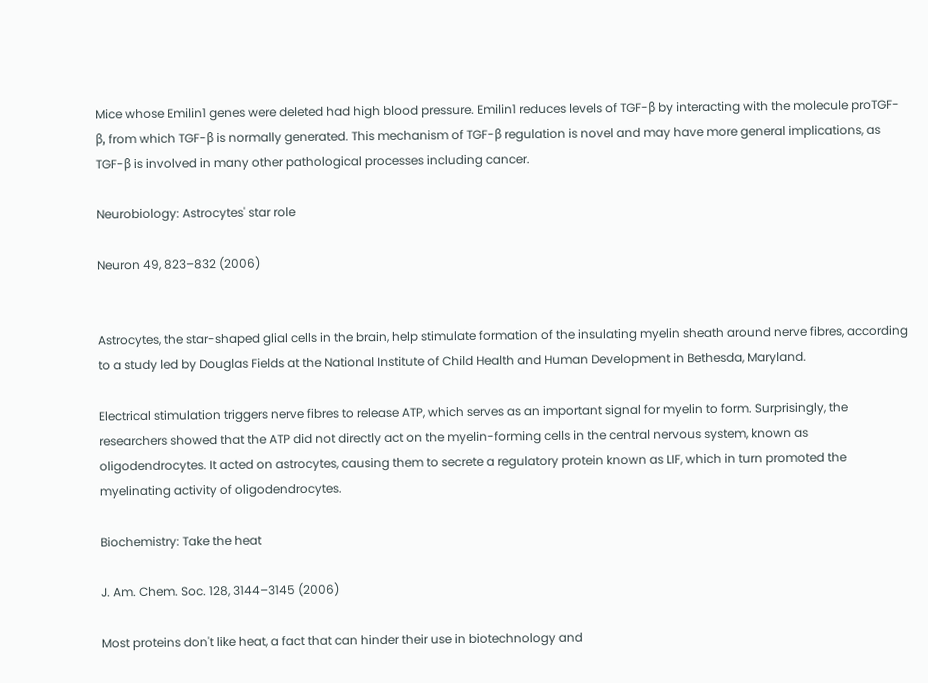Mice whose Emilin1 genes were deleted had high blood pressure. Emilin1 reduces levels of TGF-β by interacting with the molecule proTGF-β, from which TGF-β is normally generated. This mechanism of TGF-β regulation is novel and may have more general implications, as TGF-β is involved in many other pathological processes including cancer.

Neurobiology: Astrocytes' star role

Neuron 49, 823–832 (2006)


Astrocytes, the star-shaped glial cells in the brain, help stimulate formation of the insulating myelin sheath around nerve fibres, according to a study led by Douglas Fields at the National Institute of Child Health and Human Development in Bethesda, Maryland.

Electrical stimulation triggers nerve fibres to release ATP, which serves as an important signal for myelin to form. Surprisingly, the researchers showed that the ATP did not directly act on the myelin-forming cells in the central nervous system, known as oligodendrocytes. It acted on astrocytes, causing them to secrete a regulatory protein known as LIF, which in turn promoted the myelinating activity of oligodendrocytes.

Biochemistry: Take the heat

J. Am. Chem. Soc. 128, 3144–3145 (2006)

Most proteins don't like heat, a fact that can hinder their use in biotechnology and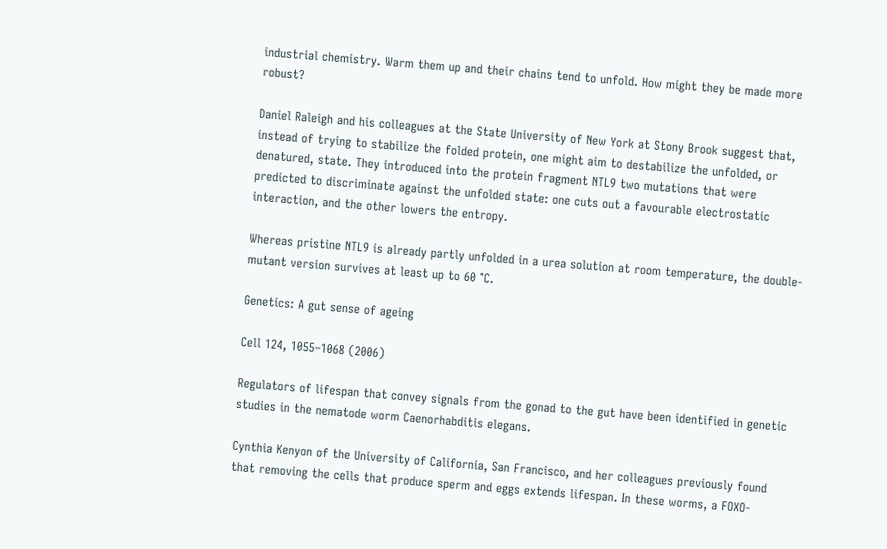industrial chemistry. Warm them up and their chains tend to unfold. How might they be made more robust?

Daniel Raleigh and his colleagues at the State University of New York at Stony Brook suggest that, instead of trying to stabilize the folded protein, one might aim to destabilize the unfolded, or denatured, state. They introduced into the protein fragment NTL9 two mutations that were predicted to discriminate against the unfolded state: one cuts out a favourable electrostatic interaction, and the other lowers the entropy.

Whereas pristine NTL9 is already partly unfolded in a urea solution at room temperature, the double-mutant version survives at least up to 60 °C.

Genetics: A gut sense of ageing

Cell 124, 1055–1068 (2006)

Regulators of lifespan that convey signals from the gonad to the gut have been identified in genetic studies in the nematode worm Caenorhabditis elegans.

Cynthia Kenyon of the University of California, San Francisco, and her colleagues previously found that removing the cells that produce sperm and eggs extends lifespan. In these worms, a FOXO-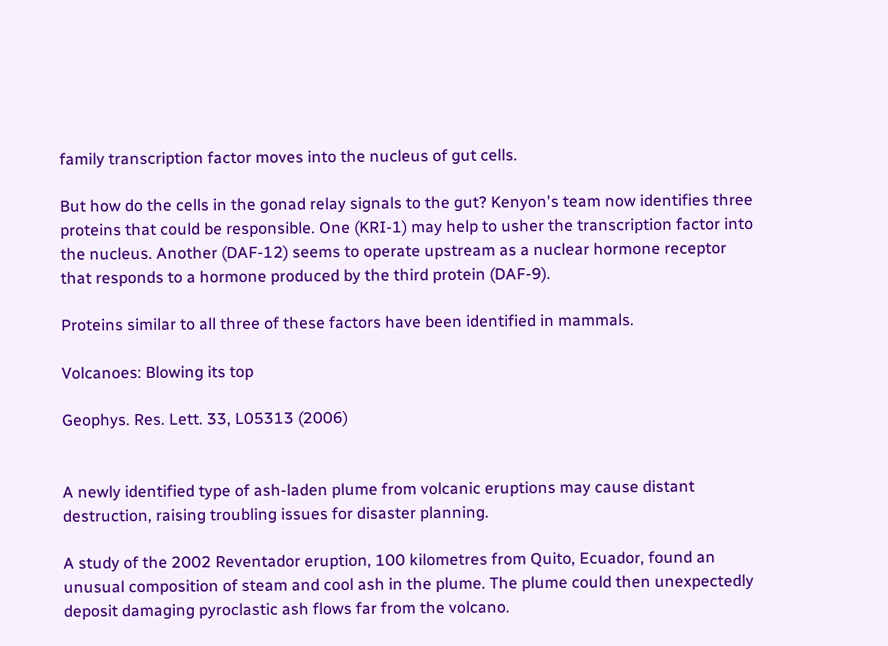family transcription factor moves into the nucleus of gut cells.

But how do the cells in the gonad relay signals to the gut? Kenyon's team now identifies three proteins that could be responsible. One (KRI-1) may help to usher the transcription factor into the nucleus. Another (DAF-12) seems to operate upstream as a nuclear hormone receptor that responds to a hormone produced by the third protein (DAF-9).

Proteins similar to all three of these factors have been identified in mammals.

Volcanoes: Blowing its top

Geophys. Res. Lett. 33, L05313 (2006)


A newly identified type of ash-laden plume from volcanic eruptions may cause distant destruction, raising troubling issues for disaster planning.

A study of the 2002 Reventador eruption, 100 kilometres from Quito, Ecuador, found an unusual composition of steam and cool ash in the plume. The plume could then unexpectedly deposit damaging pyroclastic ash flows far from the volcano.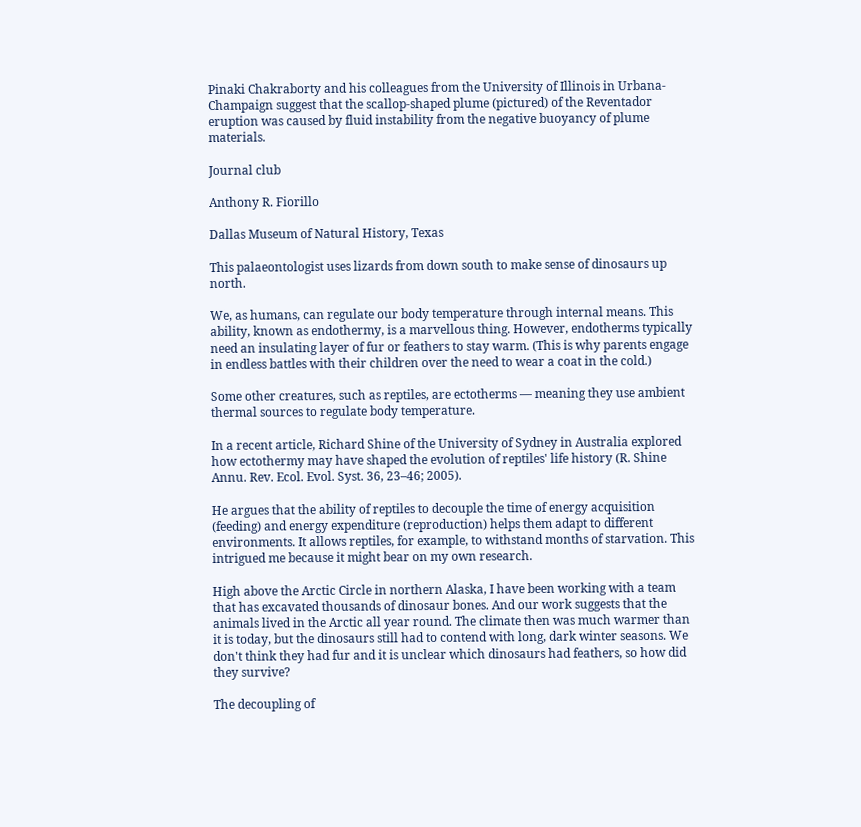Pinaki Chakraborty and his colleagues from the University of Illinois in Urbana-Champaign suggest that the scallop-shaped plume (pictured) of the Reventador eruption was caused by fluid instability from the negative buoyancy of plume materials.

Journal club

Anthony R. Fiorillo

Dallas Museum of Natural History, Texas

This palaeontologist uses lizards from down south to make sense of dinosaurs up north.

We, as humans, can regulate our body temperature through internal means. This ability, known as endothermy, is a marvellous thing. However, endotherms typically need an insulating layer of fur or feathers to stay warm. (This is why parents engage in endless battles with their children over the need to wear a coat in the cold.)

Some other creatures, such as reptiles, are ectotherms — meaning they use ambient thermal sources to regulate body temperature.

In a recent article, Richard Shine of the University of Sydney in Australia explored how ectothermy may have shaped the evolution of reptiles' life history (R. Shine Annu. Rev. Ecol. Evol. Syst. 36, 23–46; 2005).

He argues that the ability of reptiles to decouple the time of energy acquisition (feeding) and energy expenditure (reproduction) helps them adapt to different environments. It allows reptiles, for example, to withstand months of starvation. This intrigued me because it might bear on my own research.

High above the Arctic Circle in northern Alaska, I have been working with a team that has excavated thousands of dinosaur bones. And our work suggests that the animals lived in the Arctic all year round. The climate then was much warmer than it is today, but the dinosaurs still had to contend with long, dark winter seasons. We don't think they had fur and it is unclear which dinosaurs had feathers, so how did they survive?

The decoupling of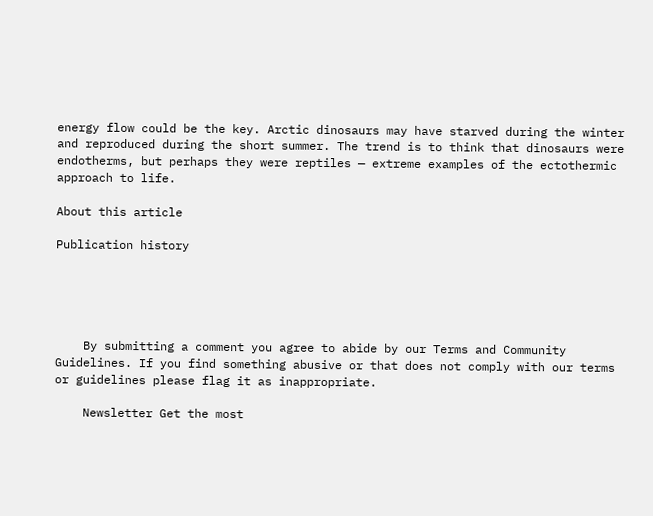energy flow could be the key. Arctic dinosaurs may have starved during the winter and reproduced during the short summer. The trend is to think that dinosaurs were endotherms, but perhaps they were reptiles — extreme examples of the ectothermic approach to life.

About this article

Publication history





    By submitting a comment you agree to abide by our Terms and Community Guidelines. If you find something abusive or that does not comply with our terms or guidelines please flag it as inappropriate.

    Newsletter Get the most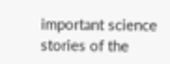important science stories of the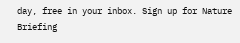day, free in your inbox. Sign up for Nature Briefing